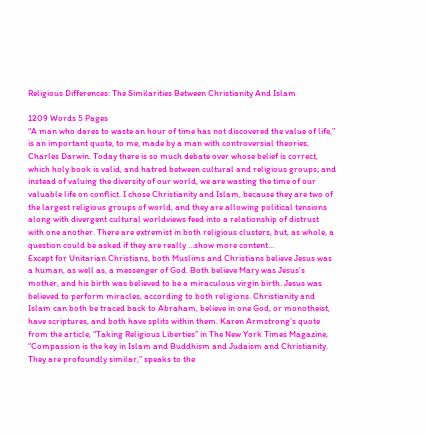Religious Differences: The Similarities Between Christianity And Islam

1209 Words 5 Pages
“A man who dares to waste an hour of time has not discovered the value of life,” is an important quote, to me, made by a man with controversial theories, Charles Darwin. Today there is so much debate over whose belief is correct, which holy book is valid, and hatred between cultural and religious groups; and instead of valuing the diversity of our world, we are wasting the time of our valuable life on conflict. I chose Christianity and Islam, because they are two of the largest religious groups of world, and they are allowing political tensions along with divergent cultural worldviews feed into a relationship of distrust with one another. There are extremist in both religious clusters, but, as whole, a question could be asked if they are really …show more content…
Except for Unitarian Christians, both Muslims and Christians believe Jesus was a human, as well as, a messenger of God. Both believe Mary was Jesus’s mother, and his birth was believed to be a miraculous virgin birth. Jesus was believed to perform miracles, according to both religions. Christianity and Islam can both be traced back to Abraham, believe in one God, or monotheist, have scriptures, and both have splits within them. Karen Armstrong’s quote from the article, “Taking Religious Liberties” in The New York Times Magazine, “Compassion is the key in Islam and Buddhism and Judaism and Christianity. They are profoundly similar,” speaks to the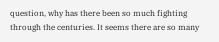question, why has there been so much fighting through the centuries. It seems there are so many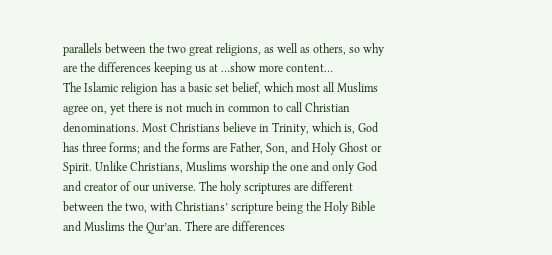parallels between the two great religions, as well as others, so why are the differences keeping us at …show more content…
The Islamic religion has a basic set belief, which most all Muslims agree on, yet there is not much in common to call Christian denominations. Most Christians believe in Trinity, which is, God has three forms; and the forms are Father, Son, and Holy Ghost or Spirit. Unlike Christians, Muslims worship the one and only God and creator of our universe. The holy scriptures are different between the two, with Christians’ scripture being the Holy Bible and Muslims the Qur’an. There are differences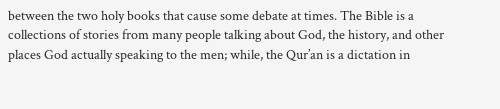between the two holy books that cause some debate at times. The Bible is a collections of stories from many people talking about God, the history, and other places God actually speaking to the men; while, the Qur’an is a dictation in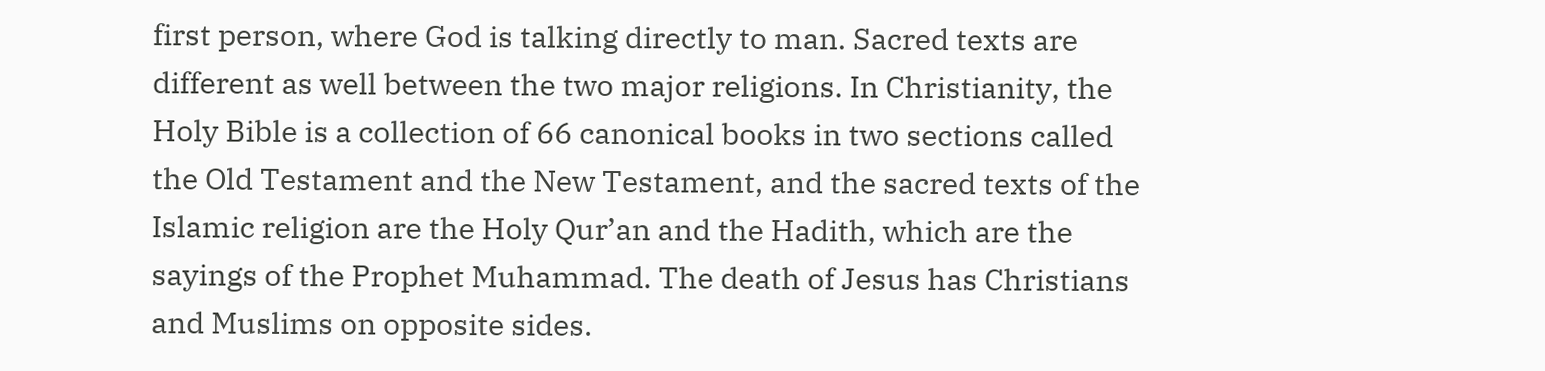first person, where God is talking directly to man. Sacred texts are different as well between the two major religions. In Christianity, the Holy Bible is a collection of 66 canonical books in two sections called the Old Testament and the New Testament, and the sacred texts of the Islamic religion are the Holy Qur’an and the Hadith, which are the sayings of the Prophet Muhammad. The death of Jesus has Christians and Muslims on opposite sides.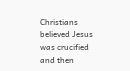Christians believed Jesus was crucified and then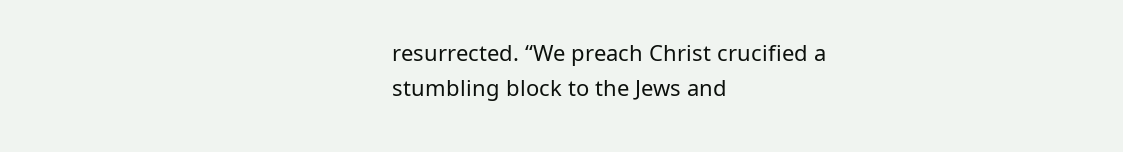resurrected. “We preach Christ crucified a stumbling block to the Jews and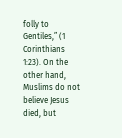folly to Gentiles,” (1 Corinthians 1:23). On the other hand, Muslims do not believe Jesus died, but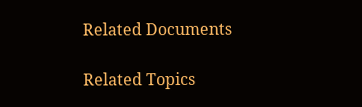Related Documents

Related Topics